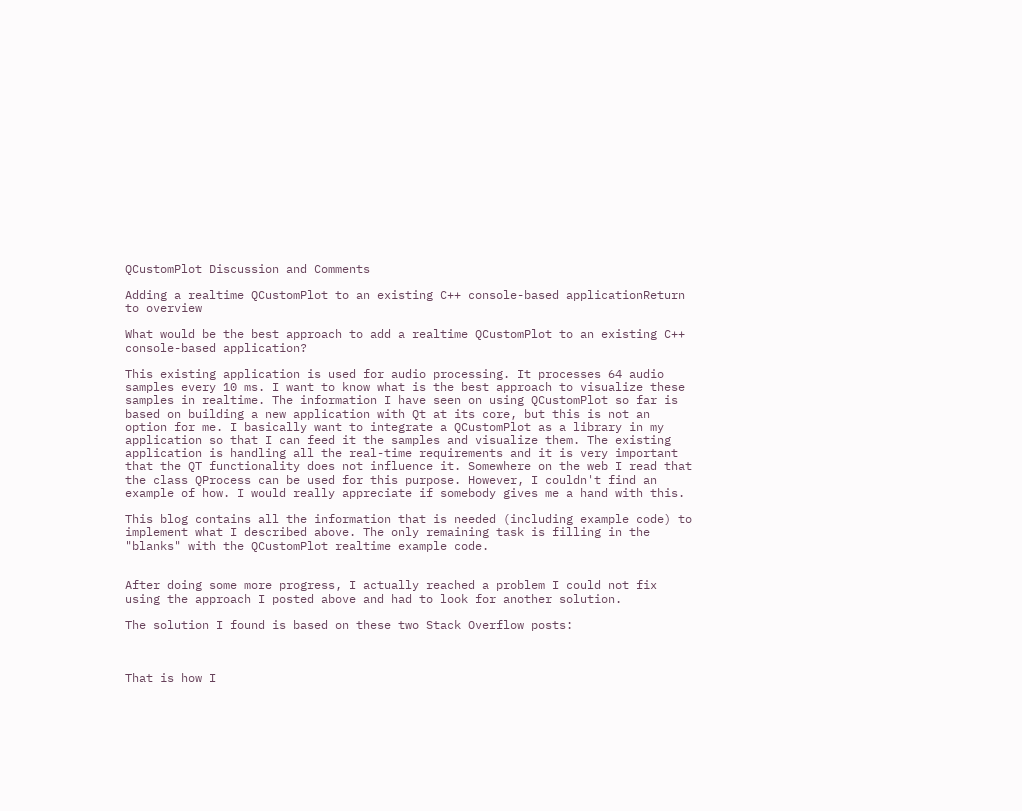QCustomPlot Discussion and Comments

Adding a realtime QCustomPlot to an existing C++ console-based applicationReturn to overview

What would be the best approach to add a realtime QCustomPlot to an existing C++ console-based application?

This existing application is used for audio processing. It processes 64 audio samples every 10 ms. I want to know what is the best approach to visualize these samples in realtime. The information I have seen on using QCustomPlot so far is based on building a new application with Qt at its core, but this is not an option for me. I basically want to integrate a QCustomPlot as a library in my application so that I can feed it the samples and visualize them. The existing application is handling all the real-time requirements and it is very important that the QT functionality does not influence it. Somewhere on the web I read that the class QProcess can be used for this purpose. However, I couldn't find an example of how. I would really appreciate if somebody gives me a hand with this.

This blog contains all the information that is needed (including example code) to implement what I described above. The only remaining task is filling in the "blanks" with the QCustomPlot realtime example code.


After doing some more progress, I actually reached a problem I could not fix using the approach I posted above and had to look for another solution.

The solution I found is based on these two Stack Overflow posts:



That is how I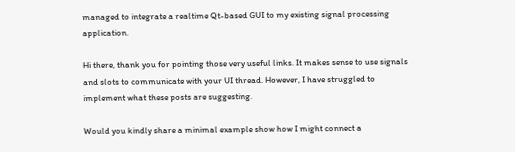managed to integrate a realtime Qt-based GUI to my existing signal processing application.

Hi there, thank you for pointing those very useful links. It makes sense to use signals and slots to communicate with your UI thread. However, I have struggled to implement what these posts are suggesting.

Would you kindly share a minimal example show how I might connect a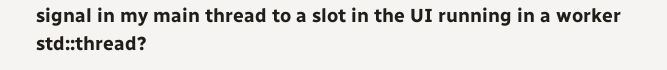signal in my main thread to a slot in the UI running in a worker std::thread?